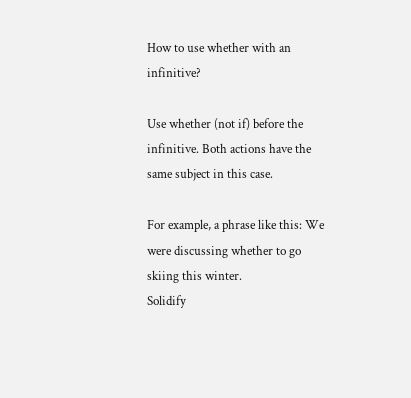How to use whether with an infinitive?

Use whether (not if) before the infinitive. Both actions have the same subject in this case.

For example, a phrase like this: We were discussing whether to go skiing this winter.
Solidify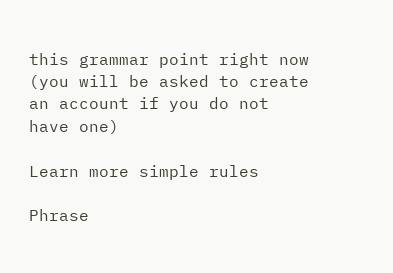this grammar point right now
(you will be asked to create an account if you do not have one)

Learn more simple rules

Phrase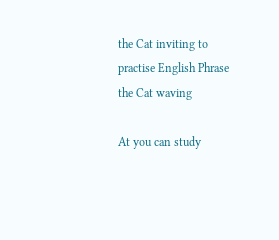the Cat inviting to practise English Phrase the Cat waving

At you can study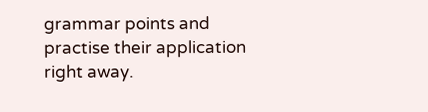grammar points and practise their application right away.